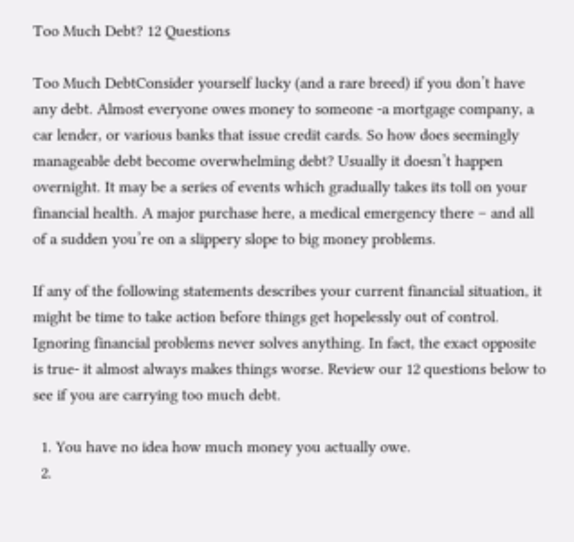Too Much Debt? 12 Questions

Too Much DebtConsider yourself lucky (and a rare breed) if you don’t have any debt. Almost everyone owes money to someone -a mortgage company, a car lender, or various banks that issue credit cards. So how does seemingly manageable debt become overwhelming debt? Usually it doesn’t happen overnight. It may be a series of events which gradually takes its toll on your financial health. A major purchase here, a medical emergency there – and all of a sudden you’re on a slippery slope to big money problems.

If any of the following statements describes your current financial situation, it might be time to take action before things get hopelessly out of control. Ignoring financial problems never solves anything. In fact, the exact opposite is true- it almost always makes things worse. Review our 12 questions below to see if you are carrying too much debt.

  1. You have no idea how much money you actually owe.
  2.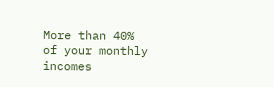More than 40% of your monthly incomes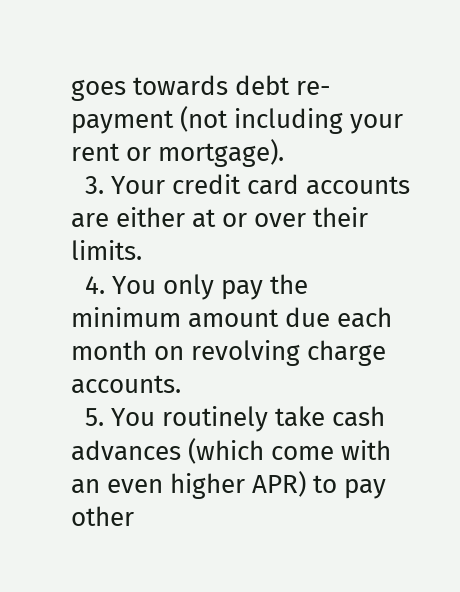goes towards debt re-payment (not including your rent or mortgage).
  3. Your credit card accounts are either at or over their limits.
  4. You only pay the minimum amount due each month on revolving charge accounts.
  5. You routinely take cash advances (which come with an even higher APR) to pay other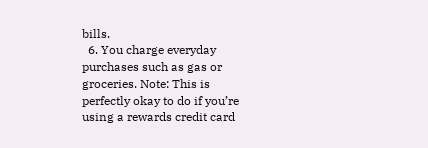bills.
  6. You charge everyday purchases such as gas or groceries. Note: This is perfectly okay to do if you’re using a rewards credit card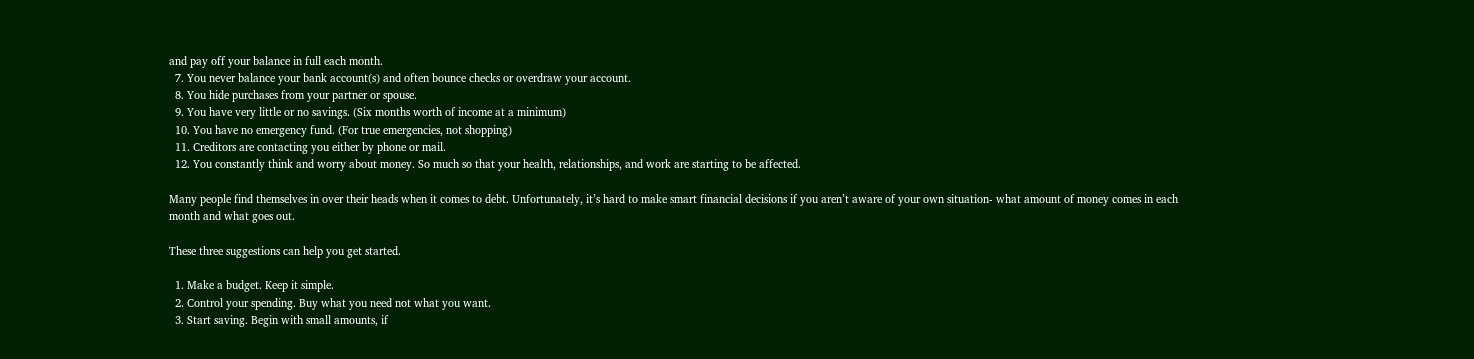and pay off your balance in full each month.
  7. You never balance your bank account(s) and often bounce checks or overdraw your account.
  8. You hide purchases from your partner or spouse.
  9. You have very little or no savings. (Six months worth of income at a minimum)
  10. You have no emergency fund. (For true emergencies, not shopping)
  11. Creditors are contacting you either by phone or mail.
  12. You constantly think and worry about money. So much so that your health, relationships, and work are starting to be affected.

Many people find themselves in over their heads when it comes to debt. Unfortunately, it’s hard to make smart financial decisions if you aren’t aware of your own situation- what amount of money comes in each month and what goes out.

These three suggestions can help you get started.

  1. Make a budget. Keep it simple.
  2. Control your spending. Buy what you need not what you want.
  3. Start saving. Begin with small amounts, if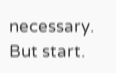necessary. But start.